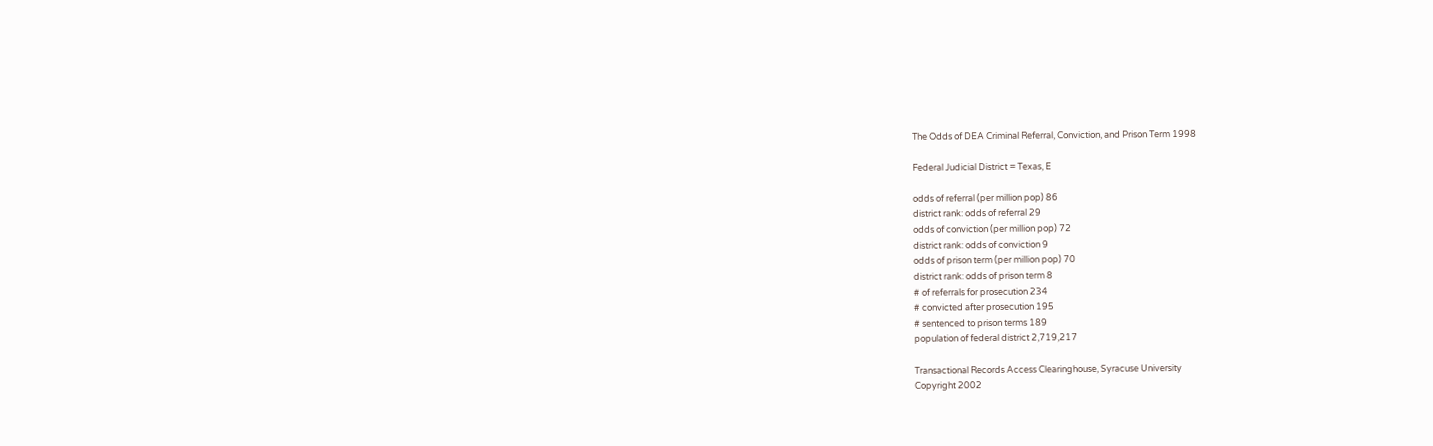The Odds of DEA Criminal Referral, Conviction, and Prison Term 1998

Federal Judicial District = Texas, E

odds of referral (per million pop) 86
district rank: odds of referral 29
odds of conviction (per million pop) 72
district rank: odds of conviction 9
odds of prison term (per million pop) 70
district rank: odds of prison term 8
# of referrals for prosecution 234
# convicted after prosecution 195
# sentenced to prison terms 189
population of federal district 2,719,217

Transactional Records Access Clearinghouse, Syracuse University
Copyright 2002